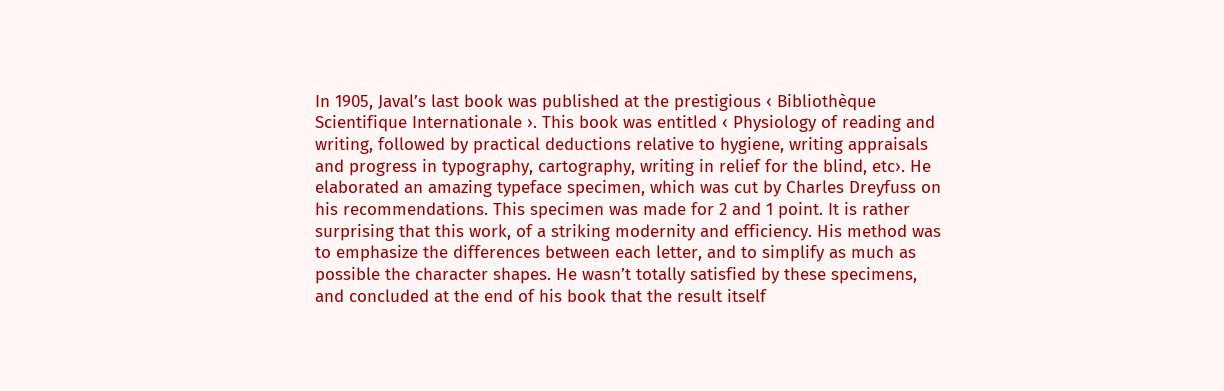In 1905, Javal’s last book was published at the prestigious ‹ Bibliothèque Scientifique Internationale ›. This book was entitled ‹ Physiology of reading and writing, followed by practical deductions relative to hygiene, writing appraisals and progress in typography, cartography, writing in relief for the blind, etc›. He elaborated an amazing typeface specimen, which was cut by Charles Dreyfuss on his recommendations. This specimen was made for 2 and 1 point. It is rather surprising that this work, of a striking modernity and efficiency. His method was to emphasize the differences between each letter, and to simplify as much as possible the character shapes. He wasn’t totally satisfied by these specimens, and concluded at the end of his book that the result itself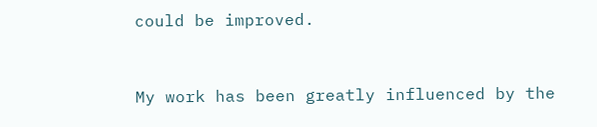could be improved.


My work has been greatly influenced by the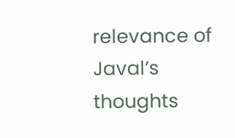relevance of Javal’s thoughts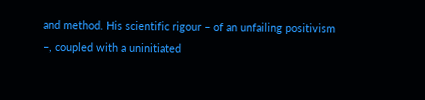and method. His scientific rigour – of an unfailing positivism –, coupled with a uninitiated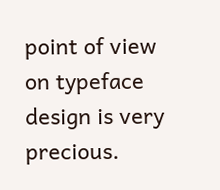point of view on typeface design is very precious.